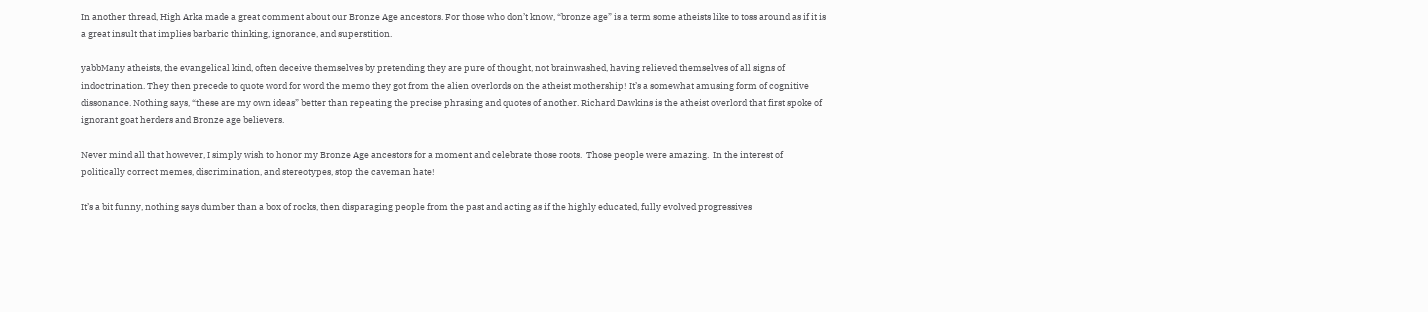In another thread, High Arka made a great comment about our Bronze Age ancestors. For those who don’t know, “bronze age” is a term some atheists like to toss around as if it is a great insult that implies barbaric thinking, ignorance, and superstition.

yabbMany atheists, the evangelical kind, often deceive themselves by pretending they are pure of thought, not brainwashed, having relieved themselves of all signs of indoctrination. They then precede to quote word for word the memo they got from the alien overlords on the atheist mothership! It’s a somewhat amusing form of cognitive dissonance. Nothing says, “these are my own ideas” better than repeating the precise phrasing and quotes of another. Richard Dawkins is the atheist overlord that first spoke of ignorant goat herders and Bronze age believers.

Never mind all that however, I simply wish to honor my Bronze Age ancestors for a moment and celebrate those roots.  Those people were amazing.  In the interest of politically correct memes, discrimination, and stereotypes, stop the caveman hate!

It’s a bit funny, nothing says dumber than a box of rocks, then disparaging people from the past and acting as if the highly educated, fully evolved progressives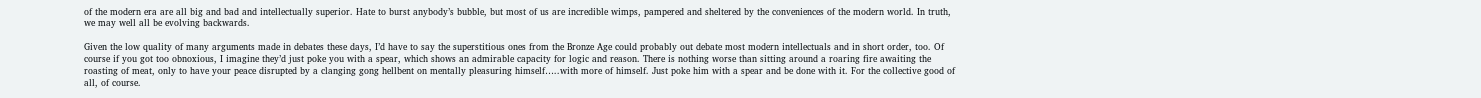of the modern era are all big and bad and intellectually superior. Hate to burst anybody’s bubble, but most of us are incredible wimps, pampered and sheltered by the conveniences of the modern world. In truth, we may well all be evolving backwards.

Given the low quality of many arguments made in debates these days, I’d have to say the superstitious ones from the Bronze Age could probably out debate most modern intellectuals and in short order, too. Of course if you got too obnoxious, I imagine they’d just poke you with a spear, which shows an admirable capacity for logic and reason. There is nothing worse than sitting around a roaring fire awaiting the roasting of meat, only to have your peace disrupted by a clanging gong hellbent on mentally pleasuring himself…..with more of himself. Just poke him with a spear and be done with it. For the collective good of all, of course.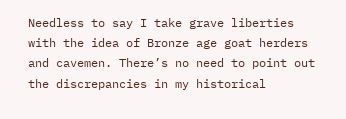Needless to say I take grave liberties with the idea of Bronze age goat herders and cavemen. There’s no need to point out the discrepancies in my historical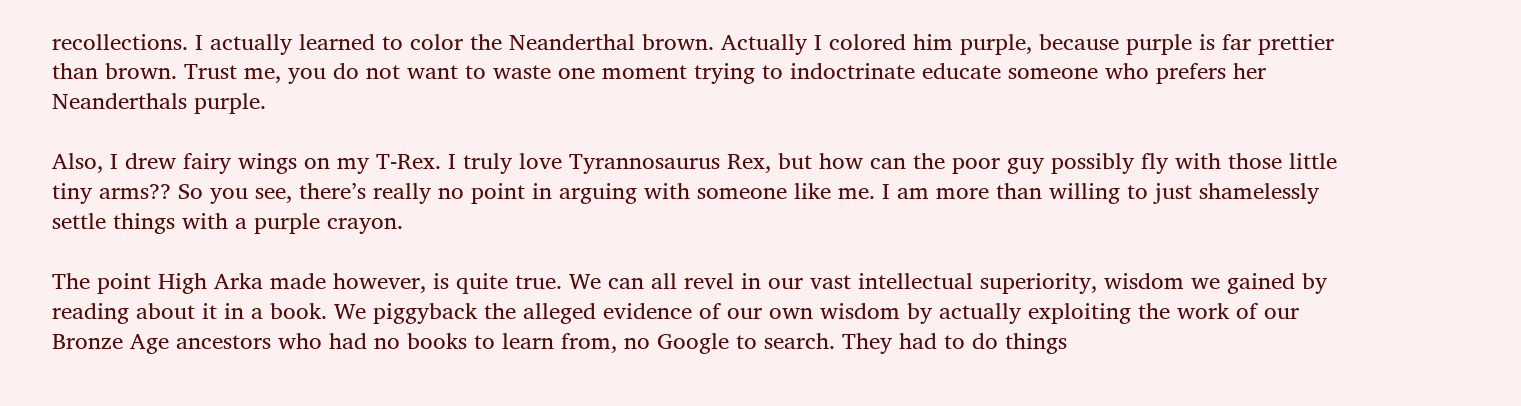recollections. I actually learned to color the Neanderthal brown. Actually I colored him purple, because purple is far prettier than brown. Trust me, you do not want to waste one moment trying to indoctrinate educate someone who prefers her Neanderthals purple.

Also, I drew fairy wings on my T-Rex. I truly love Tyrannosaurus Rex, but how can the poor guy possibly fly with those little tiny arms?? So you see, there’s really no point in arguing with someone like me. I am more than willing to just shamelessly settle things with a purple crayon.

The point High Arka made however, is quite true. We can all revel in our vast intellectual superiority, wisdom we gained by reading about it in a book. We piggyback the alleged evidence of our own wisdom by actually exploiting the work of our Bronze Age ancestors who had no books to learn from, no Google to search. They had to do things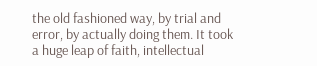the old fashioned way, by trial and error, by actually doing them. It took a huge leap of faith, intellectual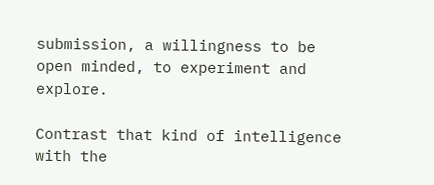submission, a willingness to be open minded, to experiment and explore.

Contrast that kind of intelligence with the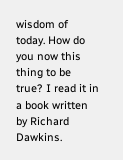wisdom of today. How do you now this thing to be true? I read it in a book written by Richard Dawkins.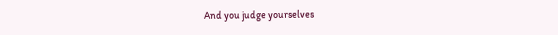And you judge yourselves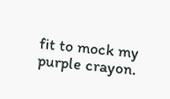fit to mock my purple crayon.